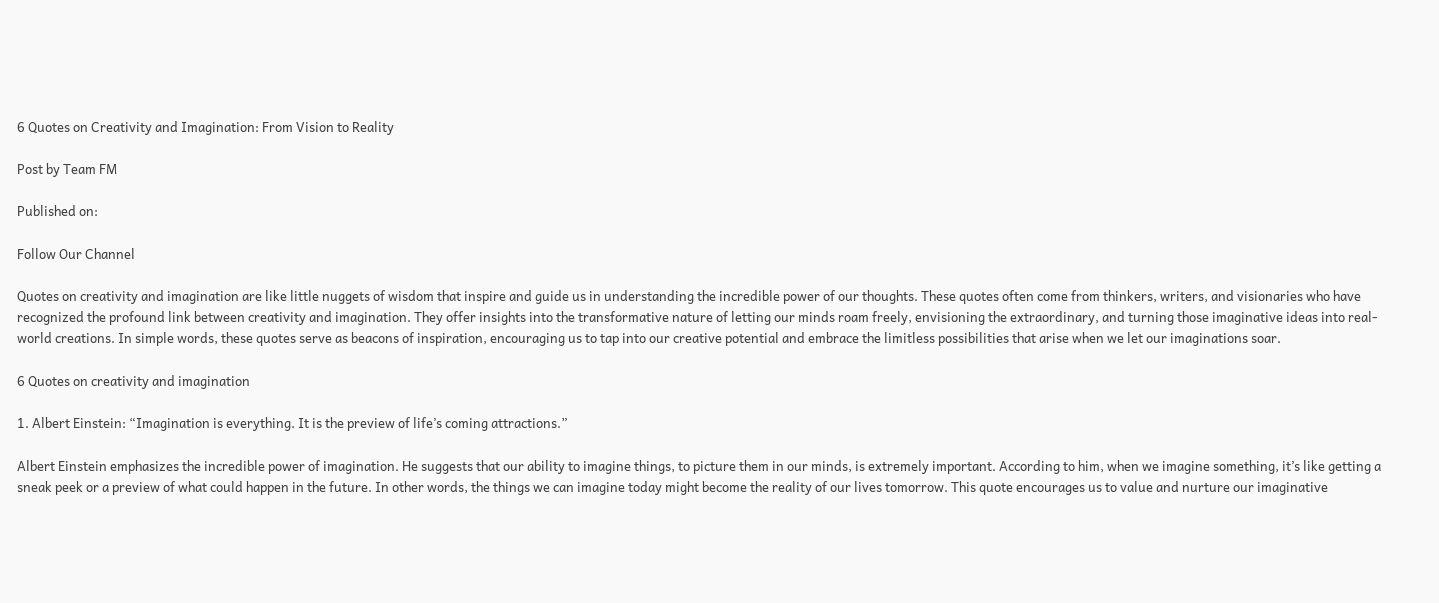6 Quotes on Creativity and Imagination: From Vision to Reality

Post by Team FM

Published on:

Follow Our Channel

Quotes on creativity and imagination are like little nuggets of wisdom that inspire and guide us in understanding the incredible power of our thoughts. These quotes often come from thinkers, writers, and visionaries who have recognized the profound link between creativity and imagination. They offer insights into the transformative nature of letting our minds roam freely, envisioning the extraordinary, and turning those imaginative ideas into real-world creations. In simple words, these quotes serve as beacons of inspiration, encouraging us to tap into our creative potential and embrace the limitless possibilities that arise when we let our imaginations soar.

6 Quotes on creativity and imagination

1. Albert Einstein: “Imagination is everything. It is the preview of life’s coming attractions.”

Albert Einstein emphasizes the incredible power of imagination. He suggests that our ability to imagine things, to picture them in our minds, is extremely important. According to him, when we imagine something, it’s like getting a sneak peek or a preview of what could happen in the future. In other words, the things we can imagine today might become the reality of our lives tomorrow. This quote encourages us to value and nurture our imaginative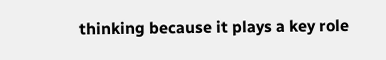thinking because it plays a key role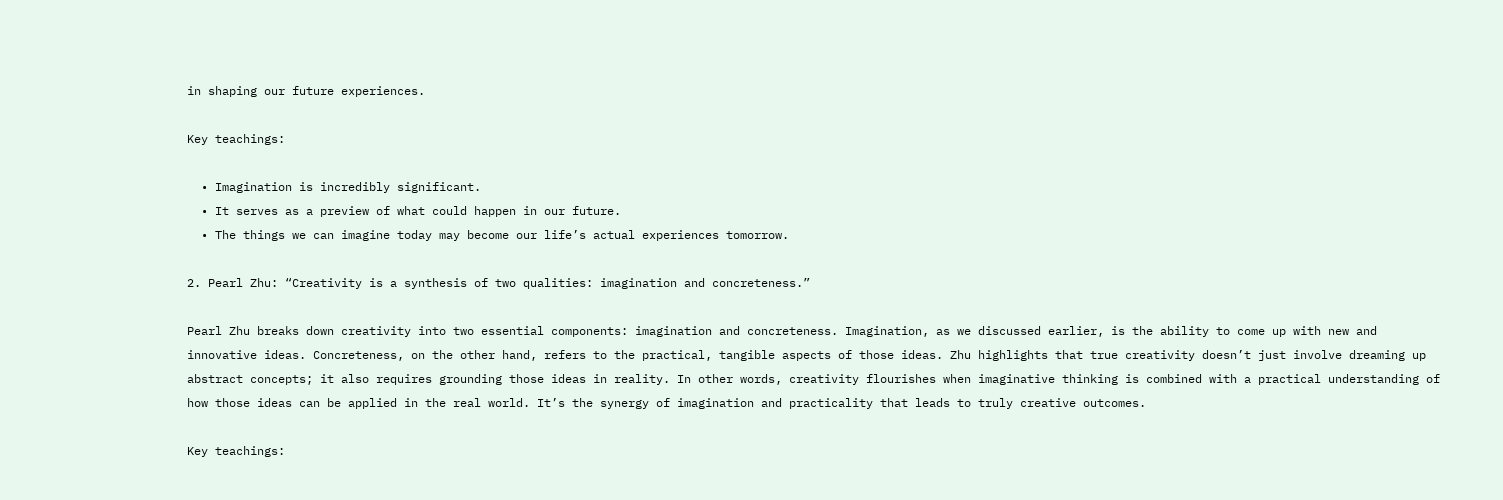in shaping our future experiences.

Key teachings:

  • Imagination is incredibly significant.
  • It serves as a preview of what could happen in our future.
  • The things we can imagine today may become our life’s actual experiences tomorrow.

2. Pearl Zhu: “Creativity is a synthesis of two qualities: imagination and concreteness.”

Pearl Zhu breaks down creativity into two essential components: imagination and concreteness. Imagination, as we discussed earlier, is the ability to come up with new and innovative ideas. Concreteness, on the other hand, refers to the practical, tangible aspects of those ideas. Zhu highlights that true creativity doesn’t just involve dreaming up abstract concepts; it also requires grounding those ideas in reality. In other words, creativity flourishes when imaginative thinking is combined with a practical understanding of how those ideas can be applied in the real world. It’s the synergy of imagination and practicality that leads to truly creative outcomes.

Key teachings: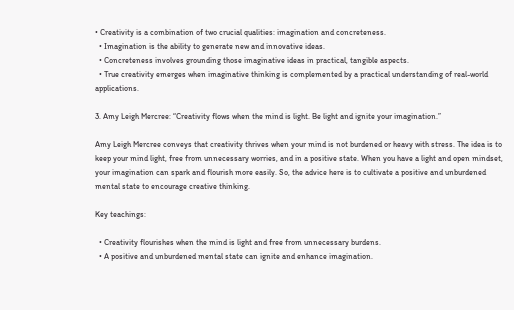• Creativity is a combination of two crucial qualities: imagination and concreteness.
  • Imagination is the ability to generate new and innovative ideas.
  • Concreteness involves grounding those imaginative ideas in practical, tangible aspects.
  • True creativity emerges when imaginative thinking is complemented by a practical understanding of real-world applications.

3. Amy Leigh Mercree: “Creativity flows when the mind is light. Be light and ignite your imagination.”

Amy Leigh Mercree conveys that creativity thrives when your mind is not burdened or heavy with stress. The idea is to keep your mind light, free from unnecessary worries, and in a positive state. When you have a light and open mindset, your imagination can spark and flourish more easily. So, the advice here is to cultivate a positive and unburdened mental state to encourage creative thinking.

Key teachings:

  • Creativity flourishes when the mind is light and free from unnecessary burdens.
  • A positive and unburdened mental state can ignite and enhance imagination.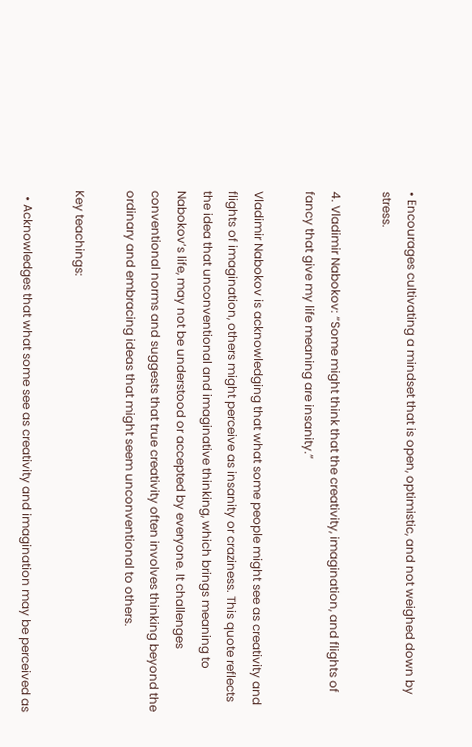• Encourages cultivating a mindset that is open, optimistic, and not weighed down by stress.

4. Vladimir Nabokov: “Some might think that the creativity, imagination, and flights of fancy that give my life meaning are insanity.”

Vladimir Nabokov is acknowledging that what some people might see as creativity and flights of imagination, others might perceive as insanity or craziness. This quote reflects the idea that unconventional and imaginative thinking, which brings meaning to Nabokov’s life, may not be understood or accepted by everyone. It challenges conventional norms and suggests that true creativity often involves thinking beyond the ordinary and embracing ideas that might seem unconventional to others.

Key teachings:

  • Acknowledges that what some see as creativity and imagination may be perceived as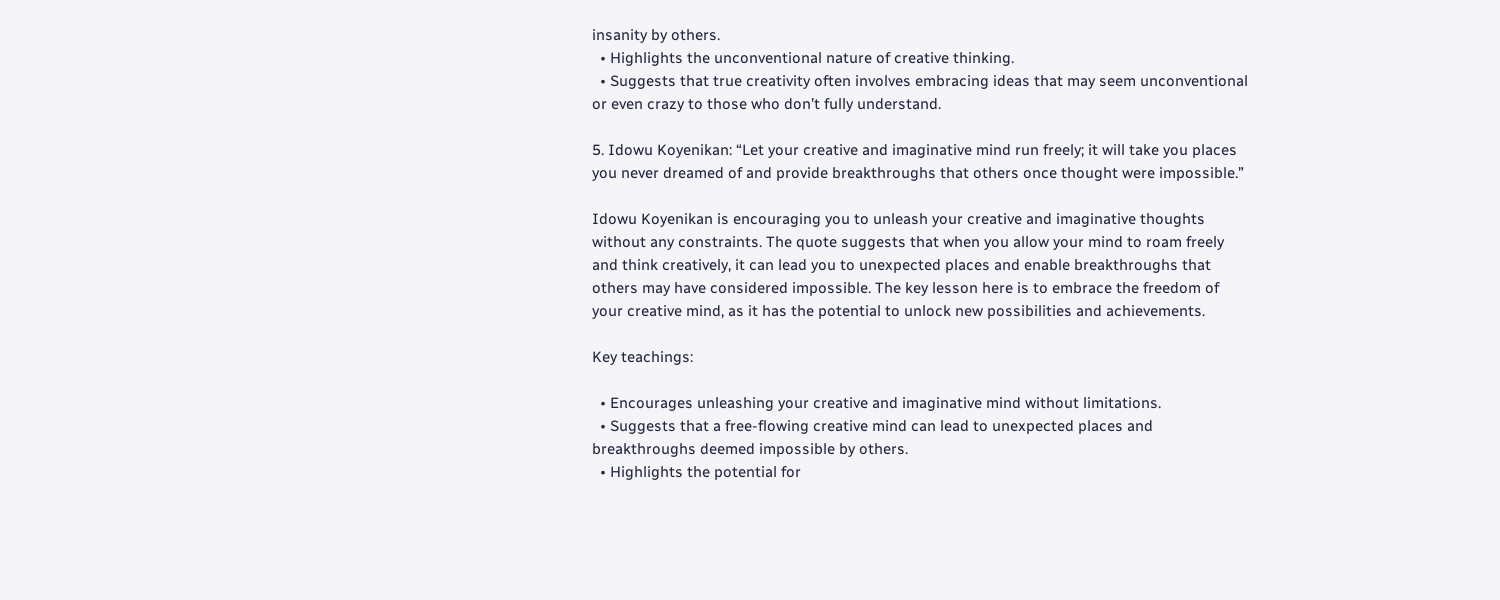insanity by others.
  • Highlights the unconventional nature of creative thinking.
  • Suggests that true creativity often involves embracing ideas that may seem unconventional or even crazy to those who don’t fully understand.

5. Idowu Koyenikan: “Let your creative and imaginative mind run freely; it will take you places you never dreamed of and provide breakthroughs that others once thought were impossible.”

Idowu Koyenikan is encouraging you to unleash your creative and imaginative thoughts without any constraints. The quote suggests that when you allow your mind to roam freely and think creatively, it can lead you to unexpected places and enable breakthroughs that others may have considered impossible. The key lesson here is to embrace the freedom of your creative mind, as it has the potential to unlock new possibilities and achievements.

Key teachings:

  • Encourages unleashing your creative and imaginative mind without limitations.
  • Suggests that a free-flowing creative mind can lead to unexpected places and breakthroughs deemed impossible by others.
  • Highlights the potential for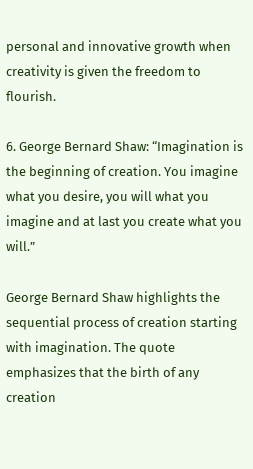personal and innovative growth when creativity is given the freedom to flourish.

6. George Bernard Shaw: “Imagination is the beginning of creation. You imagine what you desire, you will what you imagine and at last you create what you will.”

George Bernard Shaw highlights the sequential process of creation starting with imagination. The quote emphasizes that the birth of any creation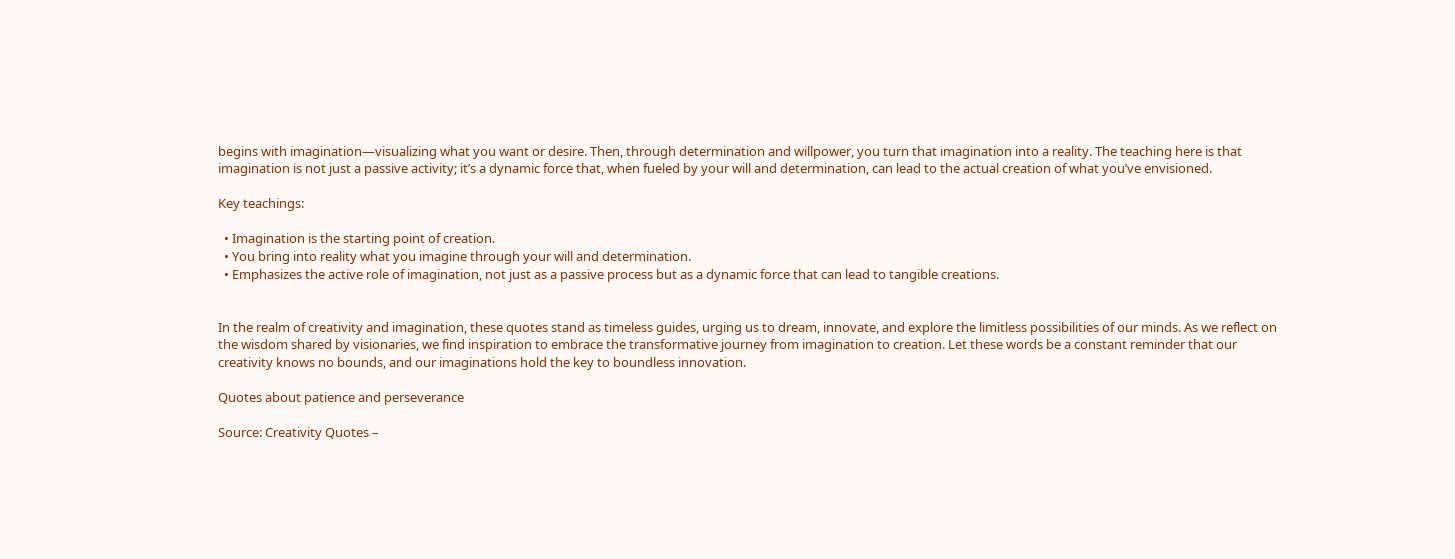begins with imagination—visualizing what you want or desire. Then, through determination and willpower, you turn that imagination into a reality. The teaching here is that imagination is not just a passive activity; it’s a dynamic force that, when fueled by your will and determination, can lead to the actual creation of what you’ve envisioned.

Key teachings:

  • Imagination is the starting point of creation.
  • You bring into reality what you imagine through your will and determination.
  • Emphasizes the active role of imagination, not just as a passive process but as a dynamic force that can lead to tangible creations.


In the realm of creativity and imagination, these quotes stand as timeless guides, urging us to dream, innovate, and explore the limitless possibilities of our minds. As we reflect on the wisdom shared by visionaries, we find inspiration to embrace the transformative journey from imagination to creation. Let these words be a constant reminder that our creativity knows no bounds, and our imaginations hold the key to boundless innovation.

Quotes about patience and perseverance

Source: Creativity Quotes –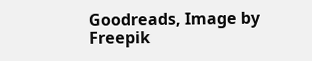Goodreads, Image by Freepik